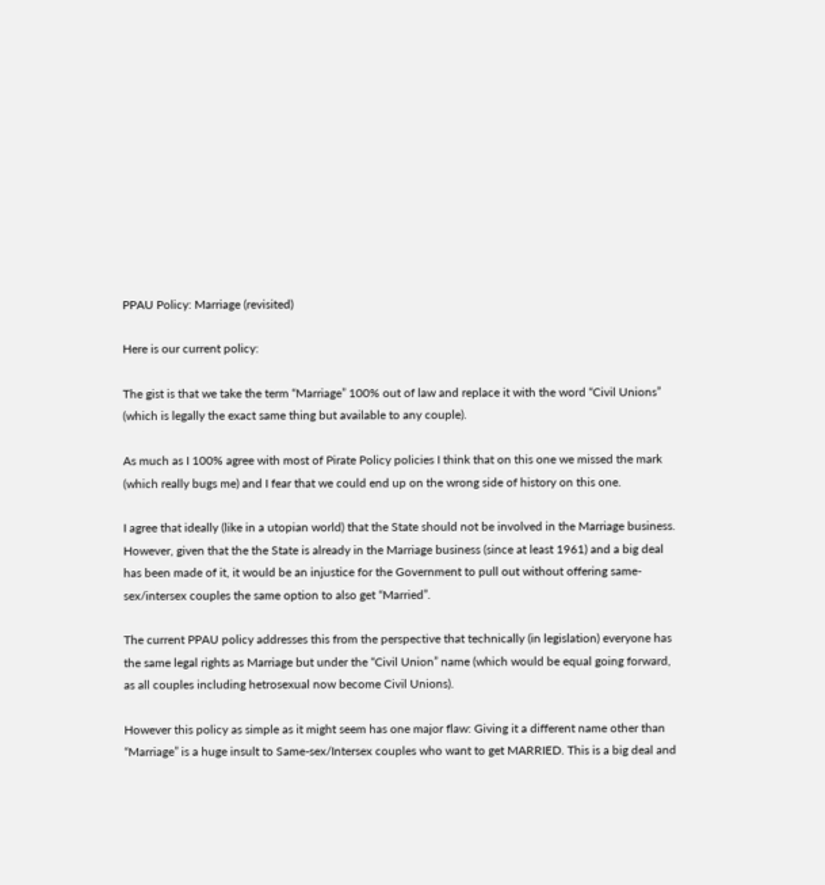PPAU Policy: Marriage (revisited)

Here is our current policy:

The gist is that we take the term “Marriage” 100% out of law and replace it with the word “Civil Unions” (which is legally the exact same thing but available to any couple).

As much as I 100% agree with most of Pirate Policy policies I think that on this one we missed the mark (which really bugs me) and I fear that we could end up on the wrong side of history on this one.

I agree that ideally (like in a utopian world) that the State should not be involved in the Marriage business. However, given that the the State is already in the Marriage business (since at least 1961) and a big deal has been made of it, it would be an injustice for the Government to pull out without offering same-sex/intersex couples the same option to also get “Married”.

The current PPAU policy addresses this from the perspective that technically (in legislation) everyone has the same legal rights as Marriage but under the “Civil Union” name (which would be equal going forward, as all couples including hetrosexual now become Civil Unions).

However this policy as simple as it might seem has one major flaw: Giving it a different name other than “Marriage” is a huge insult to Same-sex/Intersex couples who want to get MARRIED. This is a big deal and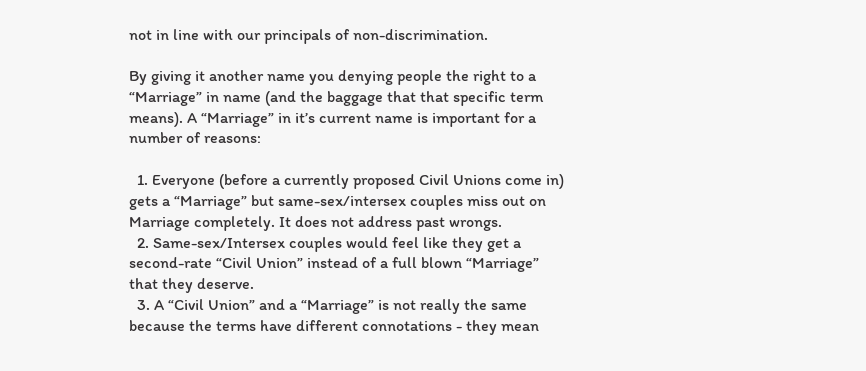not in line with our principals of non-discrimination.

By giving it another name you denying people the right to a “Marriage” in name (and the baggage that that specific term means). A “Marriage” in it’s current name is important for a number of reasons:

  1. Everyone (before a currently proposed Civil Unions come in) gets a “Marriage” but same-sex/intersex couples miss out on Marriage completely. It does not address past wrongs.
  2. Same-sex/Intersex couples would feel like they get a second-rate “Civil Union” instead of a full blown “Marriage” that they deserve.
  3. A “Civil Union” and a “Marriage” is not really the same because the terms have different connotations - they mean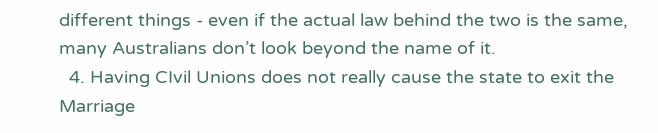different things - even if the actual law behind the two is the same, many Australians don’t look beyond the name of it.
  4. Having CIvil Unions does not really cause the state to exit the Marriage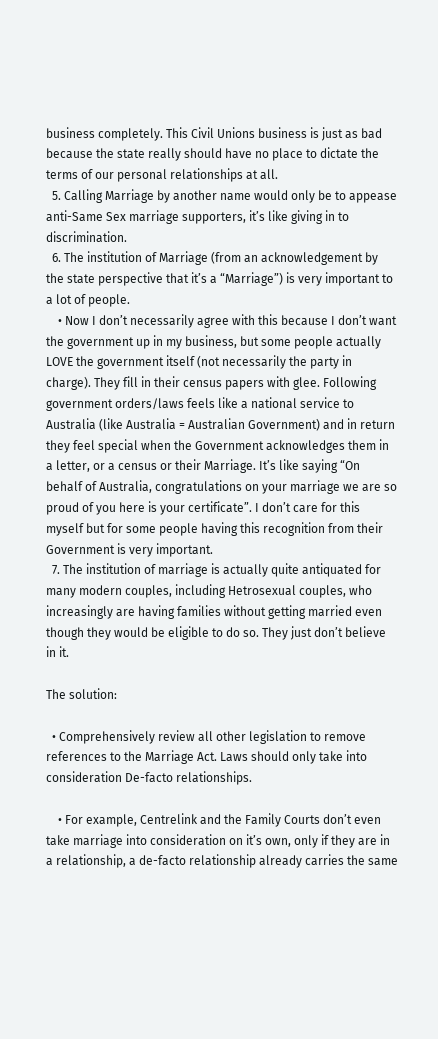business completely. This Civil Unions business is just as bad because the state really should have no place to dictate the terms of our personal relationships at all.
  5. Calling Marriage by another name would only be to appease anti-Same Sex marriage supporters, it’s like giving in to discrimination.
  6. The institution of Marriage (from an acknowledgement by the state perspective that it’s a “Marriage”) is very important to a lot of people.
    • Now I don’t necessarily agree with this because I don’t want the government up in my business, but some people actually LOVE the government itself (not necessarily the party in charge). They fill in their census papers with glee. Following government orders/laws feels like a national service to Australia (like Australia = Australian Government) and in return they feel special when the Government acknowledges them in a letter, or a census or their Marriage. It’s like saying “On behalf of Australia, congratulations on your marriage we are so proud of you here is your certificate”. I don’t care for this myself but for some people having this recognition from their Government is very important.
  7. The institution of marriage is actually quite antiquated for many modern couples, including Hetrosexual couples, who increasingly are having families without getting married even though they would be eligible to do so. They just don’t believe in it.

The solution:

  • Comprehensively review all other legislation to remove references to the Marriage Act. Laws should only take into consideration De-facto relationships.

    • For example, Centrelink and the Family Courts don’t even take marriage into consideration on it’s own, only if they are in a relationship, a de-facto relationship already carries the same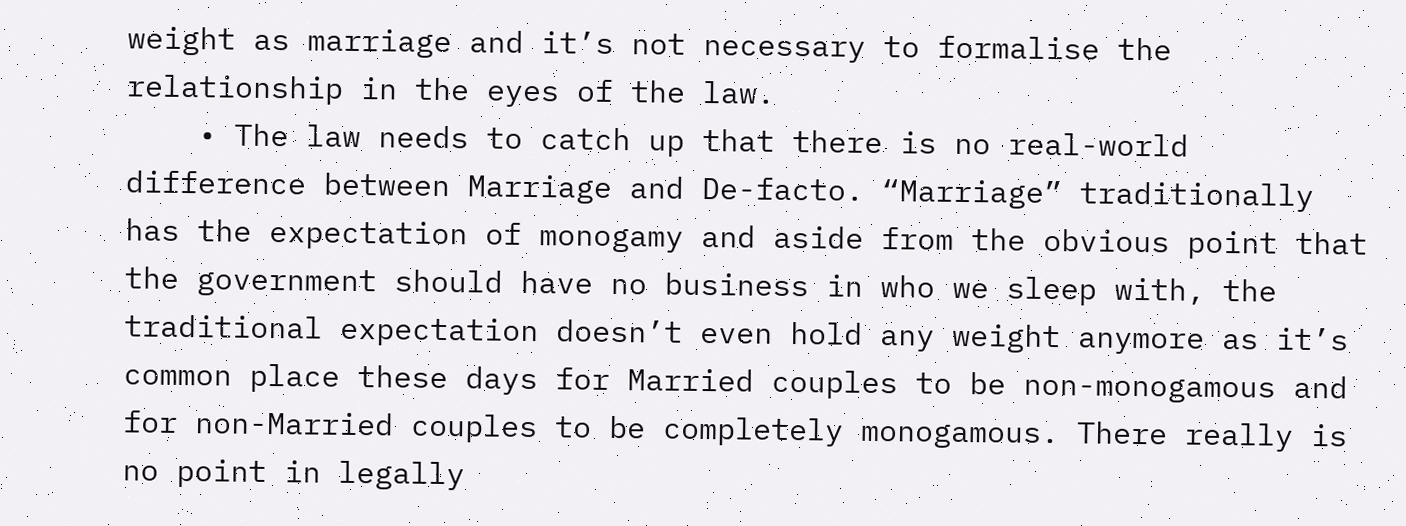weight as marriage and it’s not necessary to formalise the relationship in the eyes of the law.
    • The law needs to catch up that there is no real-world difference between Marriage and De-facto. “Marriage” traditionally has the expectation of monogamy and aside from the obvious point that the government should have no business in who we sleep with, the traditional expectation doesn’t even hold any weight anymore as it’s common place these days for Married couples to be non-monogamous and for non-Married couples to be completely monogamous. There really is no point in legally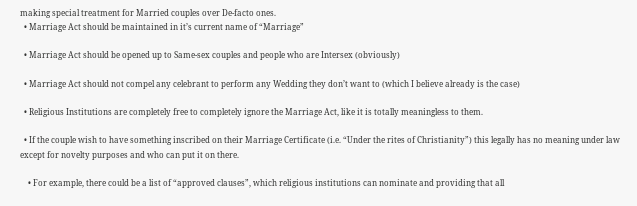making special treatment for Married couples over De-facto ones.
  • Marriage Act should be maintained in it’s current name of “Marriage”

  • Marriage Act should be opened up to Same-sex couples and people who are Intersex (obviously)

  • Marriage Act should not compel any celebrant to perform any Wedding they don’t want to (which I believe already is the case)

  • Religious Institutions are completely free to completely ignore the Marriage Act, like it is totally meaningless to them.

  • If the couple wish to have something inscribed on their Marriage Certificate (i.e. “Under the rites of Christianity”) this legally has no meaning under law except for novelty purposes and who can put it on there.

    • For example, there could be a list of “approved clauses”, which religious institutions can nominate and providing that all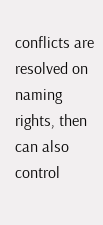conflicts are resolved on naming rights, then can also control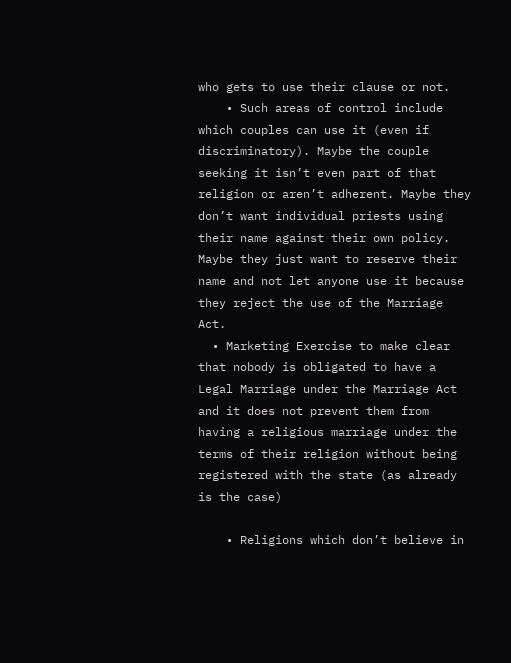who gets to use their clause or not.
    • Such areas of control include which couples can use it (even if discriminatory). Maybe the couple seeking it isn’t even part of that religion or aren’t adherent. Maybe they don’t want individual priests using their name against their own policy. Maybe they just want to reserve their name and not let anyone use it because they reject the use of the Marriage Act.
  • Marketing Exercise to make clear that nobody is obligated to have a Legal Marriage under the Marriage Act and it does not prevent them from having a religious marriage under the terms of their religion without being registered with the state (as already is the case)

    • Religions which don’t believe in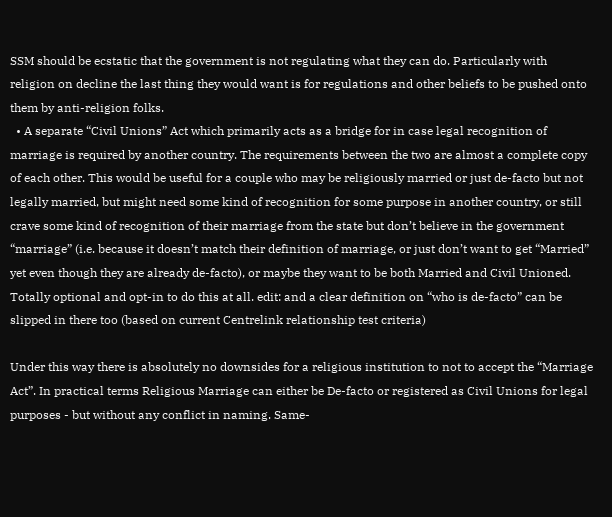SSM should be ecstatic that the government is not regulating what they can do. Particularly with religion on decline the last thing they would want is for regulations and other beliefs to be pushed onto them by anti-religion folks.
  • A separate “Civil Unions” Act which primarily acts as a bridge for in case legal recognition of marriage is required by another country. The requirements between the two are almost a complete copy of each other. This would be useful for a couple who may be religiously married or just de-facto but not legally married, but might need some kind of recognition for some purpose in another country, or still crave some kind of recognition of their marriage from the state but don’t believe in the government “marriage” (i.e. because it doesn’t match their definition of marriage, or just don’t want to get “Married” yet even though they are already de-facto), or maybe they want to be both Married and Civil Unioned. Totally optional and opt-in to do this at all. edit: and a clear definition on “who is de-facto” can be slipped in there too (based on current Centrelink relationship test criteria)

Under this way there is absolutely no downsides for a religious institution to not to accept the “Marriage Act”. In practical terms Religious Marriage can either be De-facto or registered as Civil Unions for legal purposes - but without any conflict in naming. Same-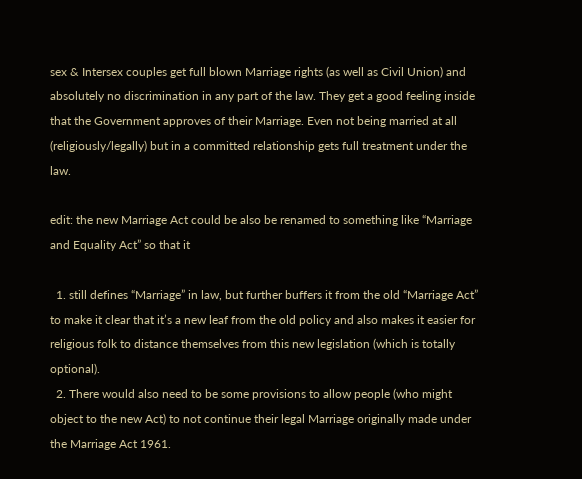sex & Intersex couples get full blown Marriage rights (as well as Civil Union) and absolutely no discrimination in any part of the law. They get a good feeling inside that the Government approves of their Marriage. Even not being married at all (religiously/legally) but in a committed relationship gets full treatment under the law.

edit: the new Marriage Act could be also be renamed to something like “Marriage and Equality Act” so that it

  1. still defines “Marriage” in law, but further buffers it from the old “Marriage Act” to make it clear that it’s a new leaf from the old policy and also makes it easier for religious folk to distance themselves from this new legislation (which is totally optional).
  2. There would also need to be some provisions to allow people (who might object to the new Act) to not continue their legal Marriage originally made under the Marriage Act 1961.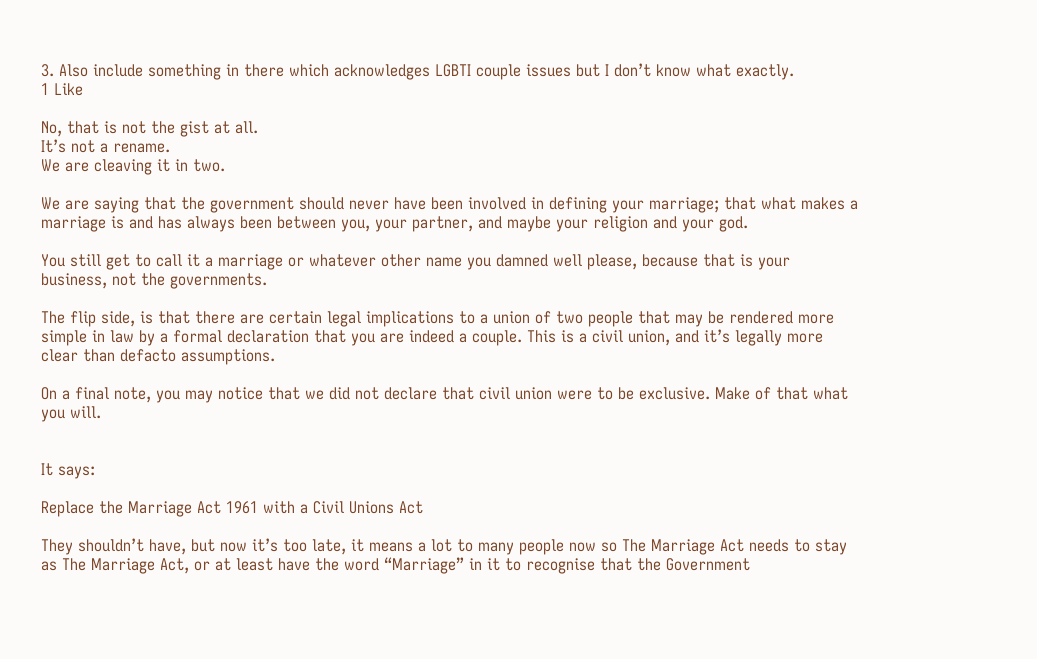3. Also include something in there which acknowledges LGBTI couple issues but I don’t know what exactly.
1 Like

No, that is not the gist at all.
It’s not a rename.
We are cleaving it in two.

We are saying that the government should never have been involved in defining your marriage; that what makes a marriage is and has always been between you, your partner, and maybe your religion and your god.

You still get to call it a marriage or whatever other name you damned well please, because that is your business, not the governments.

The flip side, is that there are certain legal implications to a union of two people that may be rendered more simple in law by a formal declaration that you are indeed a couple. This is a civil union, and it’s legally more clear than defacto assumptions.

On a final note, you may notice that we did not declare that civil union were to be exclusive. Make of that what you will.


It says:

Replace the Marriage Act 1961 with a Civil Unions Act

They shouldn’t have, but now it’s too late, it means a lot to many people now so The Marriage Act needs to stay as The Marriage Act, or at least have the word “Marriage” in it to recognise that the Government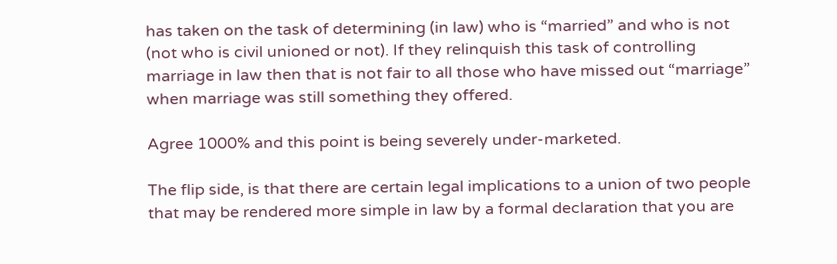has taken on the task of determining (in law) who is “married” and who is not (not who is civil unioned or not). If they relinquish this task of controlling marriage in law then that is not fair to all those who have missed out “marriage” when marriage was still something they offered.

Agree 1000% and this point is being severely under-marketed.

The flip side, is that there are certain legal implications to a union of two people that may be rendered more simple in law by a formal declaration that you are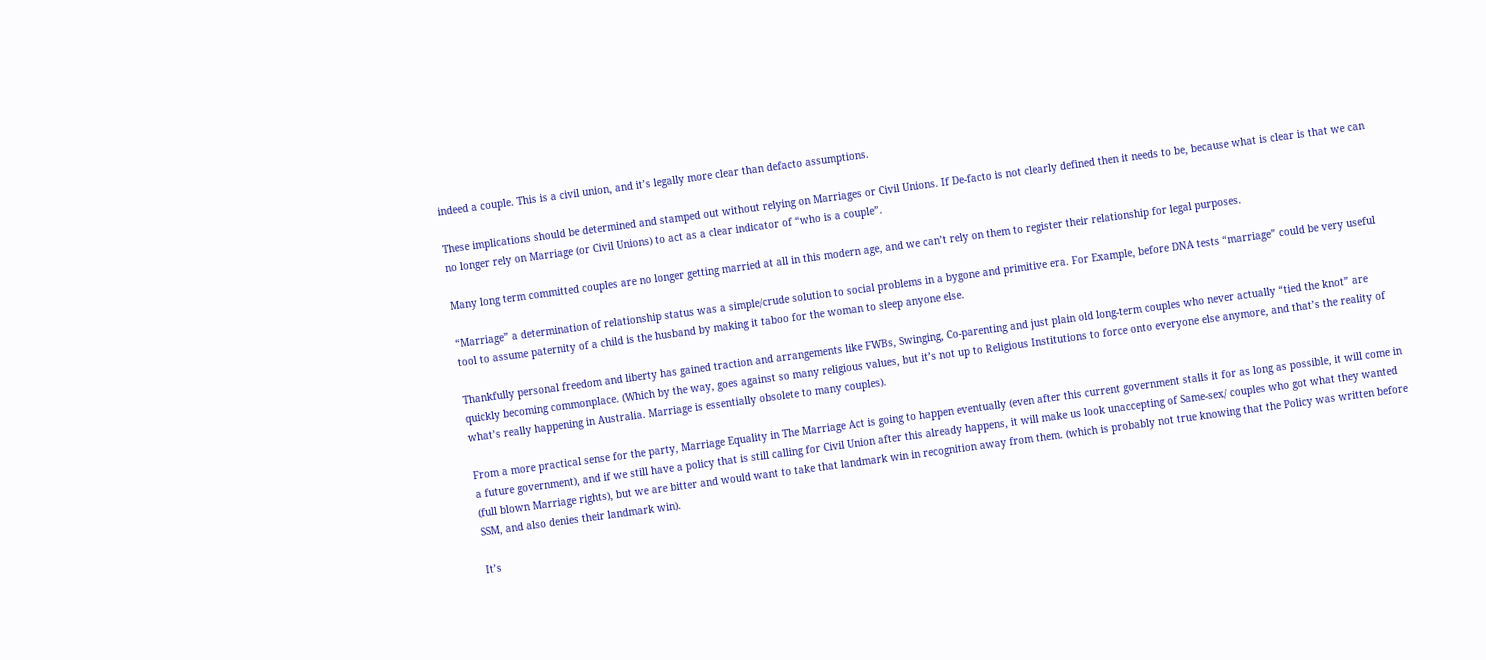indeed a couple. This is a civil union, and it’s legally more clear than defacto assumptions.

These implications should be determined and stamped out without relying on Marriages or Civil Unions. If De-facto is not clearly defined then it needs to be, because what is clear is that we can no longer rely on Marriage (or Civil Unions) to act as a clear indicator of “who is a couple”.

Many long term committed couples are no longer getting married at all in this modern age, and we can’t rely on them to register their relationship for legal purposes.

“Marriage” a determination of relationship status was a simple/crude solution to social problems in a bygone and primitive era. For Example, before DNA tests “marriage” could be very useful tool to assume paternity of a child is the husband by making it taboo for the woman to sleep anyone else.

Thankfully personal freedom and liberty has gained traction and arrangements like FWBs, Swinging, Co-parenting and just plain old long-term couples who never actually “tied the knot” are quickly becoming commonplace. (Which by the way, goes against so many religious values, but it’s not up to Religious Institutions to force onto everyone else anymore, and that’s the reality of what’s really happening in Australia. Marriage is essentially obsolete to many couples).

From a more practical sense for the party, Marriage Equality in The Marriage Act is going to happen eventually (even after this current government stalls it for as long as possible, it will come in a future government), and if we still have a policy that is still calling for Civil Union after this already happens, it will make us look unaccepting of Same-sex/ couples who got what they wanted (full blown Marriage rights), but we are bitter and would want to take that landmark win in recognition away from them. (which is probably not true knowing that the Policy was written before SSM, and also denies their landmark win).

It’s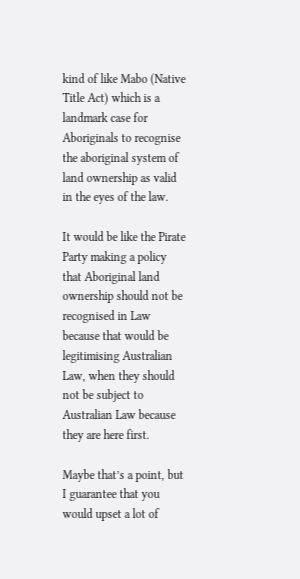kind of like Mabo (Native Title Act) which is a landmark case for Aboriginals to recognise the aboriginal system of land ownership as valid in the eyes of the law.

It would be like the Pirate Party making a policy that Aboriginal land ownership should not be recognised in Law because that would be legitimising Australian Law, when they should not be subject to Australian Law because they are here first.

Maybe that’s a point, but I guarantee that you would upset a lot of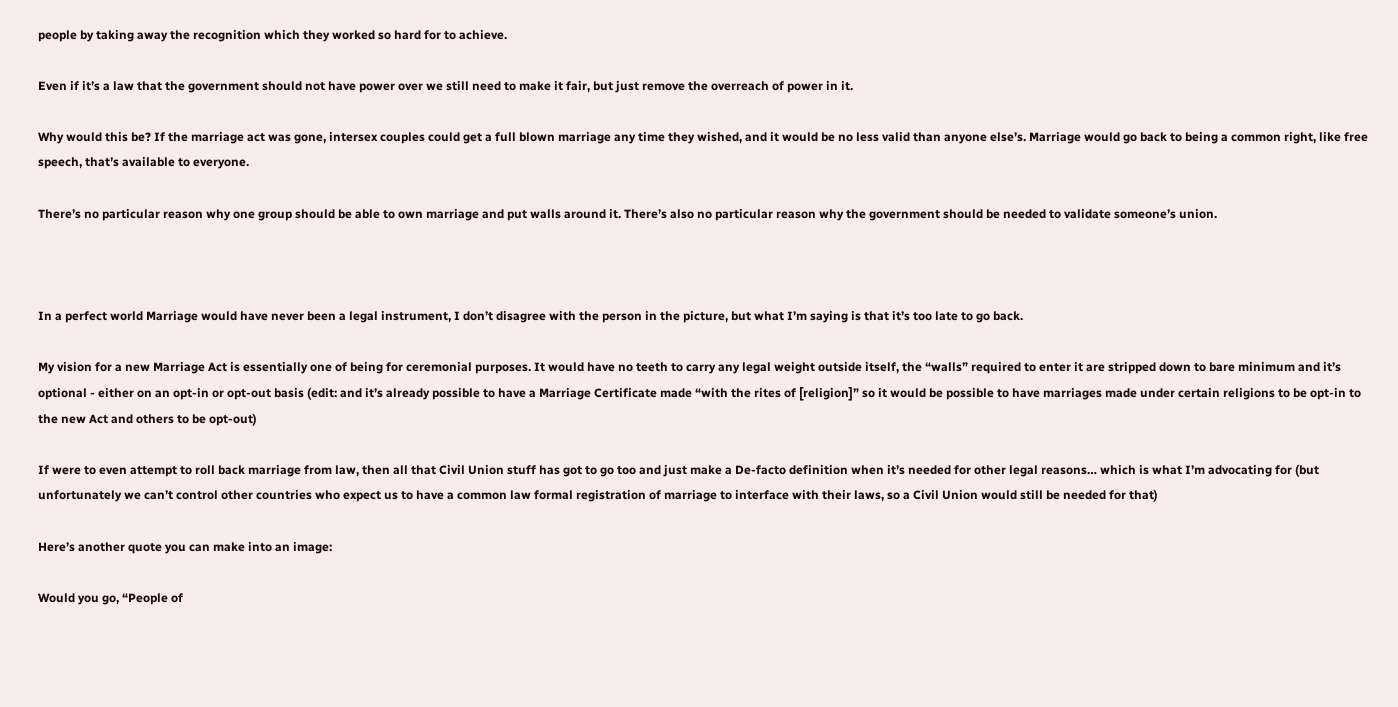people by taking away the recognition which they worked so hard for to achieve.

Even if it’s a law that the government should not have power over we still need to make it fair, but just remove the overreach of power in it.

Why would this be? If the marriage act was gone, intersex couples could get a full blown marriage any time they wished, and it would be no less valid than anyone else’s. Marriage would go back to being a common right, like free speech, that’s available to everyone.

There’s no particular reason why one group should be able to own marriage and put walls around it. There’s also no particular reason why the government should be needed to validate someone’s union.



In a perfect world Marriage would have never been a legal instrument, I don’t disagree with the person in the picture, but what I’m saying is that it’s too late to go back.

My vision for a new Marriage Act is essentially one of being for ceremonial purposes. It would have no teeth to carry any legal weight outside itself, the “walls” required to enter it are stripped down to bare minimum and it’s optional - either on an opt-in or opt-out basis (edit: and it’s already possible to have a Marriage Certificate made “with the rites of [religion]” so it would be possible to have marriages made under certain religions to be opt-in to the new Act and others to be opt-out)

If were to even attempt to roll back marriage from law, then all that Civil Union stuff has got to go too and just make a De-facto definition when it’s needed for other legal reasons… which is what I’m advocating for (but unfortunately we can’t control other countries who expect us to have a common law formal registration of marriage to interface with their laws, so a Civil Union would still be needed for that)

Here’s another quote you can make into an image:

Would you go, “People of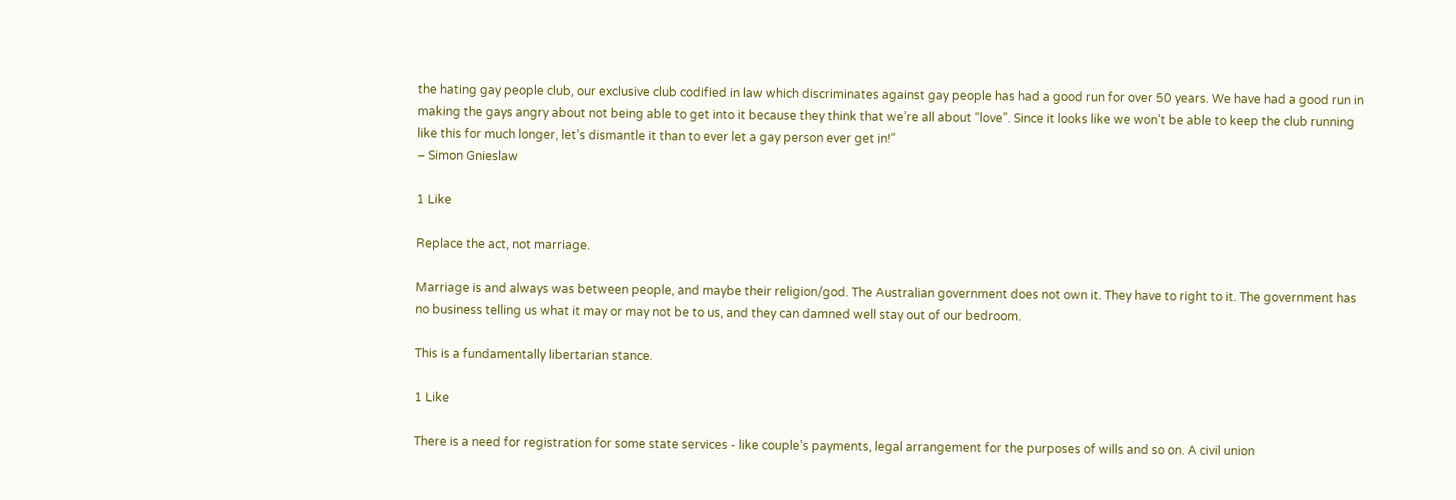the hating gay people club, our exclusive club codified in law which discriminates against gay people has had a good run for over 50 years. We have had a good run in making the gays angry about not being able to get into it because they think that we’re all about “love”. Since it looks like we won’t be able to keep the club running like this for much longer, let’s dismantle it than to ever let a gay person ever get in!”
– Simon Gnieslaw

1 Like

Replace the act, not marriage.

Marriage is and always was between people, and maybe their religion/god. The Australian government does not own it. They have to right to it. The government has no business telling us what it may or may not be to us, and they can damned well stay out of our bedroom.

This is a fundamentally libertarian stance.

1 Like

There is a need for registration for some state services - like couple’s payments, legal arrangement for the purposes of wills and so on. A civil union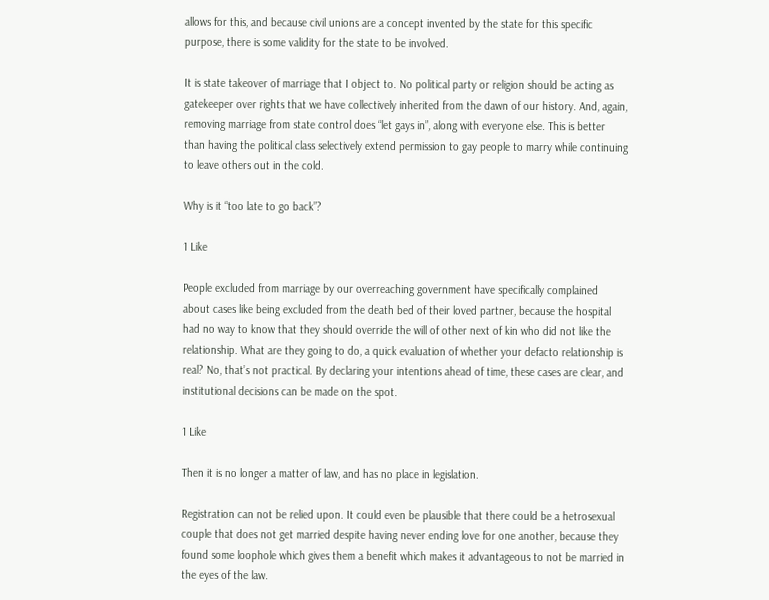allows for this, and because civil unions are a concept invented by the state for this specific purpose, there is some validity for the state to be involved.

It is state takeover of marriage that I object to. No political party or religion should be acting as gatekeeper over rights that we have collectively inherited from the dawn of our history. And, again, removing marriage from state control does “let gays in”, along with everyone else. This is better than having the political class selectively extend permission to gay people to marry while continuing to leave others out in the cold.

Why is it “too late to go back”?

1 Like

People excluded from marriage by our overreaching government have specifically complained about cases like being excluded from the death bed of their loved partner, because the hospital had no way to know that they should override the will of other next of kin who did not like the relationship. What are they going to do, a quick evaluation of whether your defacto relationship is real? No, that’s not practical. By declaring your intentions ahead of time, these cases are clear, and institutional decisions can be made on the spot.

1 Like

Then it is no longer a matter of law, and has no place in legislation.

Registration can not be relied upon. It could even be plausible that there could be a hetrosexual couple that does not get married despite having never ending love for one another, because they found some loophole which gives them a benefit which makes it advantageous to not be married in the eyes of the law.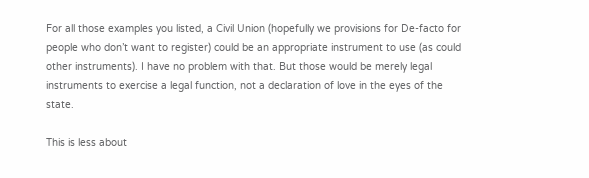For all those examples you listed, a Civil Union (hopefully we provisions for De-facto for people who don’t want to register) could be an appropriate instrument to use (as could other instruments). I have no problem with that. But those would be merely legal instruments to exercise a legal function, not a declaration of love in the eyes of the state.

This is less about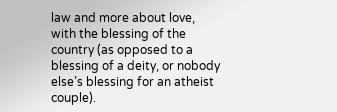law and more about love, with the blessing of the country (as opposed to a blessing of a deity, or nobody else’s blessing for an atheist couple).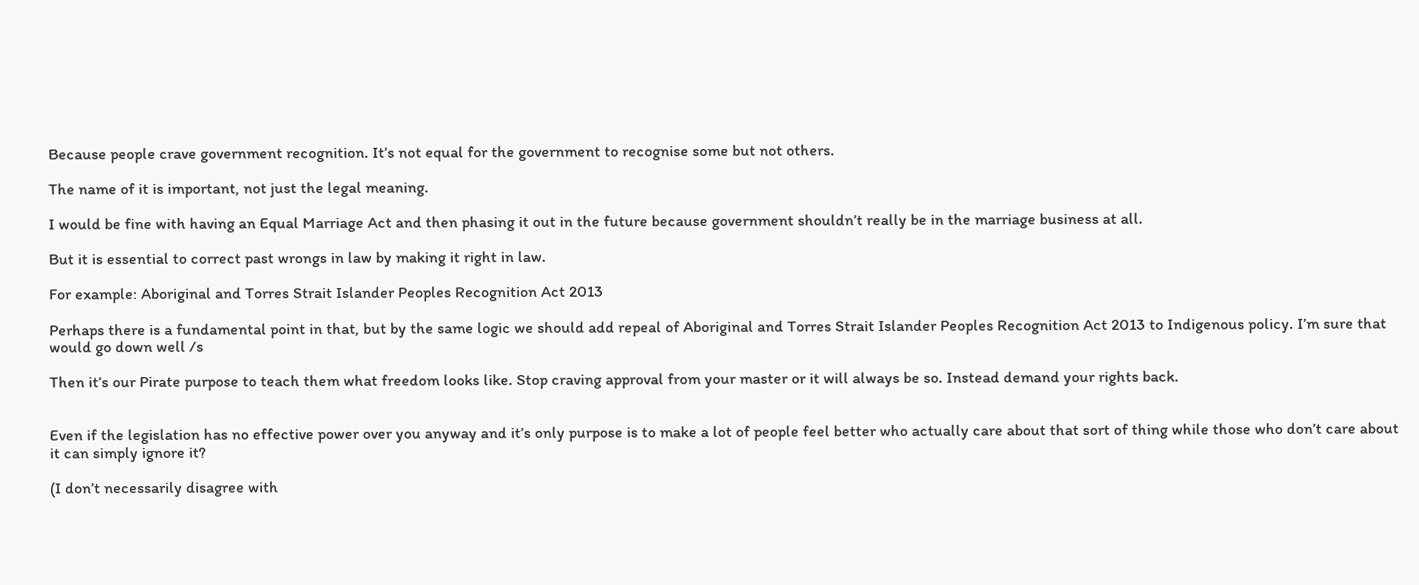Because people crave government recognition. It’s not equal for the government to recognise some but not others.

The name of it is important, not just the legal meaning.

I would be fine with having an Equal Marriage Act and then phasing it out in the future because government shouldn’t really be in the marriage business at all.

But it is essential to correct past wrongs in law by making it right in law.

For example: Aboriginal and Torres Strait Islander Peoples Recognition Act 2013

Perhaps there is a fundamental point in that, but by the same logic we should add repeal of Aboriginal and Torres Strait Islander Peoples Recognition Act 2013 to Indigenous policy. I’m sure that would go down well /s

Then it’s our Pirate purpose to teach them what freedom looks like. Stop craving approval from your master or it will always be so. Instead demand your rights back.


Even if the legislation has no effective power over you anyway and it’s only purpose is to make a lot of people feel better who actually care about that sort of thing while those who don’t care about it can simply ignore it?

(I don’t necessarily disagree with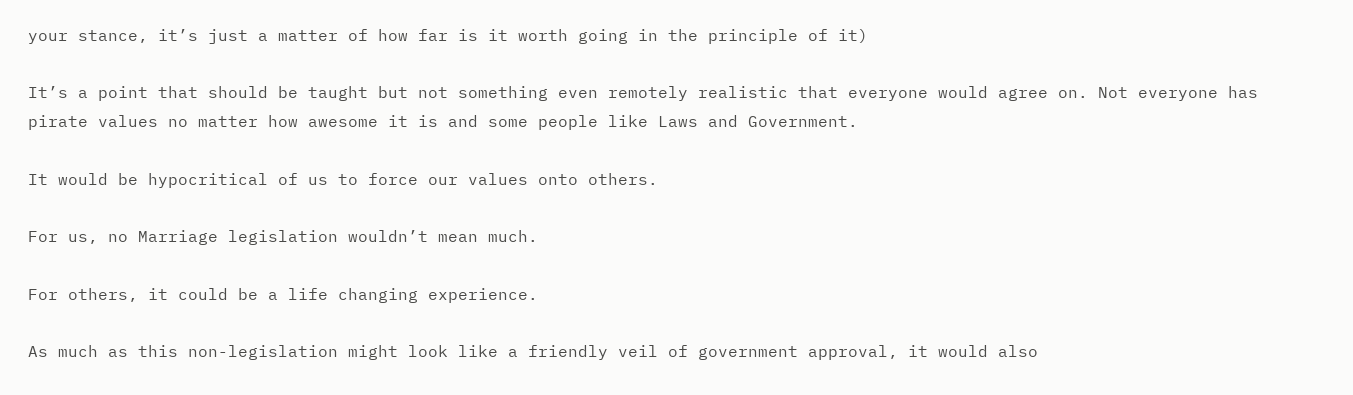your stance, it’s just a matter of how far is it worth going in the principle of it)

It’s a point that should be taught but not something even remotely realistic that everyone would agree on. Not everyone has pirate values no matter how awesome it is and some people like Laws and Government.

It would be hypocritical of us to force our values onto others.

For us, no Marriage legislation wouldn’t mean much.

For others, it could be a life changing experience.

As much as this non-legislation might look like a friendly veil of government approval, it would also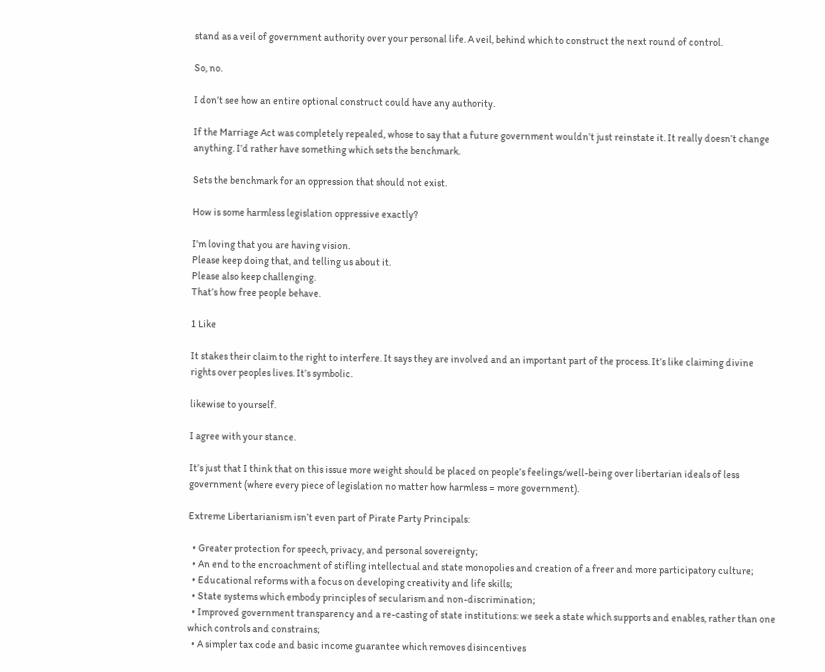stand as a veil of government authority over your personal life. A veil, behind which to construct the next round of control.

So, no.

I don’t see how an entire optional construct could have any authority.

If the Marriage Act was completely repealed, whose to say that a future government wouldn’t just reinstate it. It really doesn’t change anything. I’d rather have something which sets the benchmark.

Sets the benchmark for an oppression that should not exist.

How is some harmless legislation oppressive exactly?

I’m loving that you are having vision.
Please keep doing that, and telling us about it.
Please also keep challenging.
That’s how free people behave.

1 Like

It stakes their claim to the right to interfere. It says they are involved and an important part of the process. It’s like claiming divine rights over peoples lives. It’s symbolic.

likewise to yourself.

I agree with your stance.

It’s just that I think that on this issue more weight should be placed on people’s feelings/well-being over libertarian ideals of less government (where every piece of legislation no matter how harmless = more government).

Extreme Libertarianism isn’t even part of Pirate Party Principals:

  • Greater protection for speech, privacy, and personal sovereignty;
  • An end to the encroachment of stifling intellectual and state monopolies and creation of a freer and more participatory culture;
  • Educational reforms with a focus on developing creativity and life skills;
  • State systems which embody principles of secularism and non-discrimination;
  • Improved government transparency and a re-casting of state institutions: we seek a state which supports and enables, rather than one which controls and constrains;
  • A simpler tax code and basic income guarantee which removes disincentives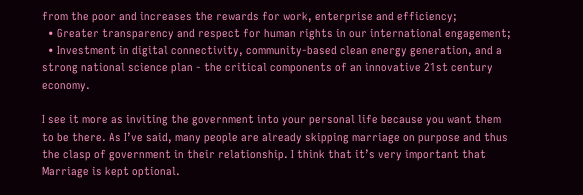from the poor and increases the rewards for work, enterprise and efficiency;
  • Greater transparency and respect for human rights in our international engagement;
  • Investment in digital connectivity, community-based clean energy generation, and a strong national science plan - the critical components of an innovative 21st century economy.

I see it more as inviting the government into your personal life because you want them to be there. As I’ve said, many people are already skipping marriage on purpose and thus the clasp of government in their relationship. I think that it’s very important that Marriage is kept optional.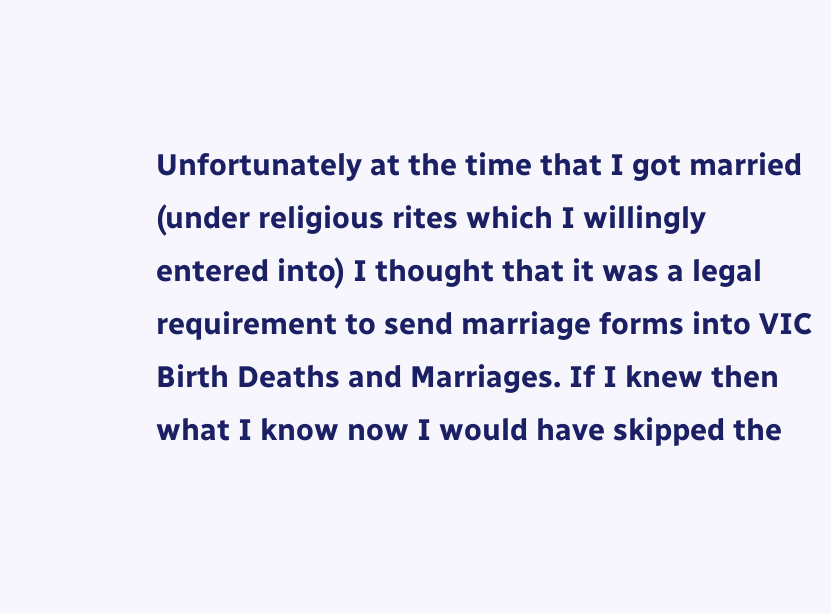Unfortunately at the time that I got married (under religious rites which I willingly entered into) I thought that it was a legal requirement to send marriage forms into VIC Birth Deaths and Marriages. If I knew then what I know now I would have skipped the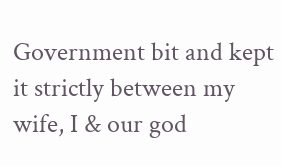Government bit and kept it strictly between my wife, I & our god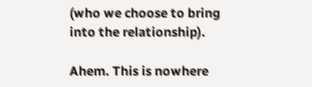(who we choose to bring into the relationship).

Ahem. This is nowhere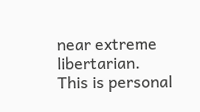near extreme libertarian.
This is personal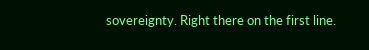sovereignty. Right there on the first line.